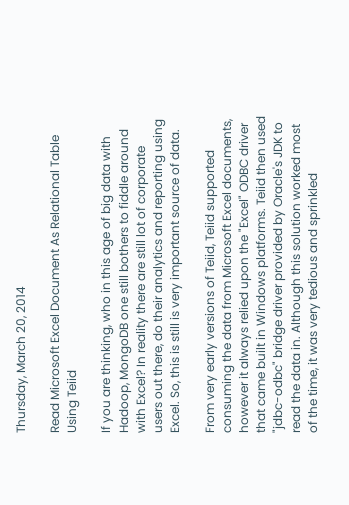Thursday, March 20, 2014

Read Microsoft Excel Document As Relational Table Using Teiid

If you are thinking, who in this age of big data with Hadoop, MongoDB one still bothers to fiddle around with Excel? In reality there are still lot of corporate users out there, do their analytics and reporting using Excel. So, this is still is very important source of data.

From very early versions of Teiid, Teiid supported consuming the data from Microsoft Excel documents, however it always relied upon the "Excel" ODBC driver that came built in Windows platforms. Teiid then used "jdbc-odbc" bridge driver provided by Oracle's JDK to read the data in. Although this solution worked most of the time, it was very tedious and sprinkled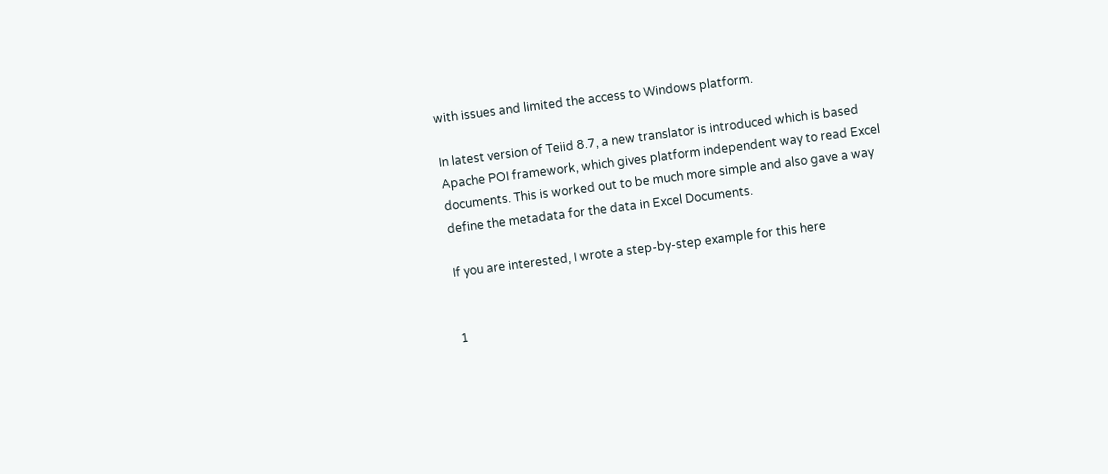with issues and limited the access to Windows platform.

In latest version of Teiid 8.7, a new translator is introduced which is based Apache POI framework, which gives platform independent way to read Excel documents. This is worked out to be much more simple and also gave a way define the metadata for the data in Excel Documents.

If you are interested, I wrote a step-by-step example for this here


1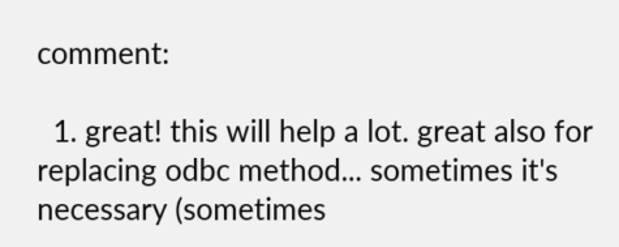comment:

  1. great! this will help a lot. great also for replacing odbc method... sometimes it's necessary (sometimes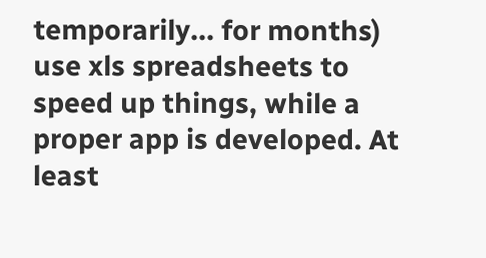temporarily... for months) use xls spreadsheets to speed up things, while a proper app is developed. At least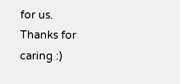for us. Thanks for caring :)